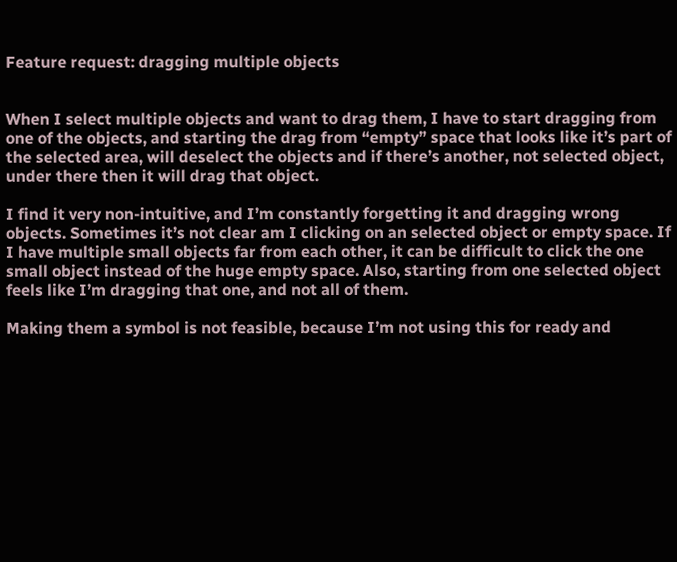Feature request: dragging multiple objects


When I select multiple objects and want to drag them, I have to start dragging from one of the objects, and starting the drag from “empty” space that looks like it’s part of the selected area, will deselect the objects and if there’s another, not selected object, under there then it will drag that object.

I find it very non-intuitive, and I’m constantly forgetting it and dragging wrong objects. Sometimes it’s not clear am I clicking on an selected object or empty space. If I have multiple small objects far from each other, it can be difficult to click the one small object instead of the huge empty space. Also, starting from one selected object feels like I’m dragging that one, and not all of them.

Making them a symbol is not feasible, because I’m not using this for ready and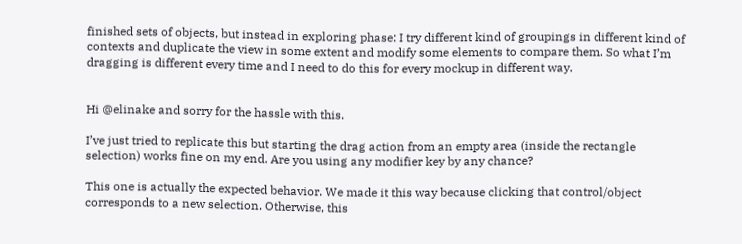finished sets of objects, but instead in exploring phase: I try different kind of groupings in different kind of contexts and duplicate the view in some extent and modify some elements to compare them. So what I’m dragging is different every time and I need to do this for every mockup in different way.


Hi @elinake and sorry for the hassle with this.

I’ve just tried to replicate this but starting the drag action from an empty area (inside the rectangle selection) works fine on my end. Are you using any modifier key by any chance?

This one is actually the expected behavior. We made it this way because clicking that control/object corresponds to a new selection. Otherwise, this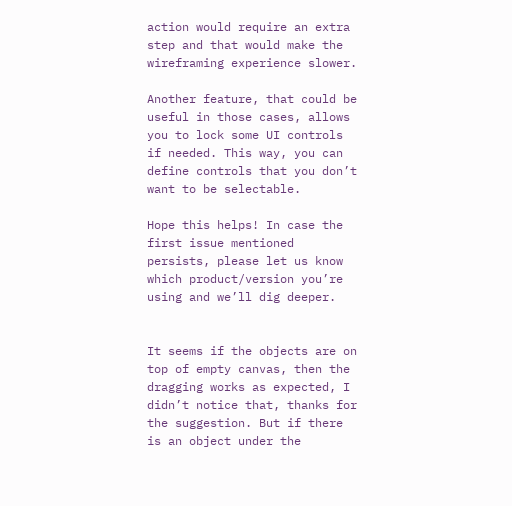action would require an extra step and that would make the wireframing experience slower.

Another feature, that could be useful in those cases, allows you to lock some UI controls if needed. This way, you can define controls that you don’t want to be selectable.

Hope this helps! In case the first issue mentioned persists, please let us know which product/version you’re using and we’ll dig deeper.


It seems if the objects are on top of empty canvas, then the dragging works as expected, I didn’t notice that, thanks for the suggestion. But if there is an object under the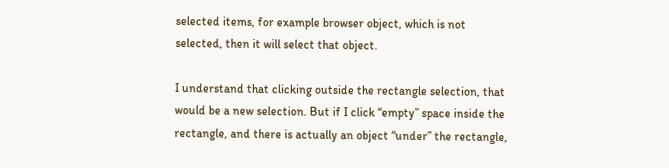selected items, for example browser object, which is not selected, then it will select that object.

I understand that clicking outside the rectangle selection, that would be a new selection. But if I click “empty” space inside the rectangle, and there is actually an object “under” the rectangle,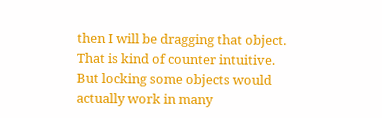then I will be dragging that object. That is kind of counter intuitive. But locking some objects would actually work in many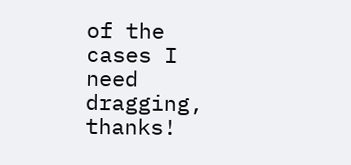of the cases I need dragging, thanks!